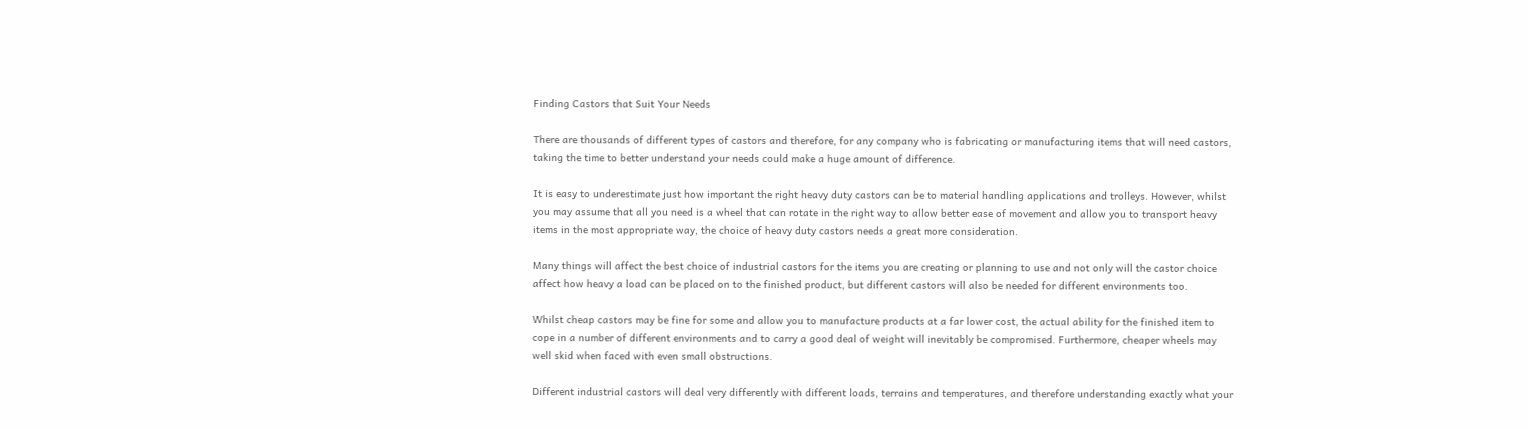Finding Castors that Suit Your Needs

There are thousands of different types of castors and therefore, for any company who is fabricating or manufacturing items that will need castors, taking the time to better understand your needs could make a huge amount of difference.

It is easy to underestimate just how important the right heavy duty castors can be to material handling applications and trolleys. However, whilst you may assume that all you need is a wheel that can rotate in the right way to allow better ease of movement and allow you to transport heavy items in the most appropriate way, the choice of heavy duty castors needs a great more consideration.

Many things will affect the best choice of industrial castors for the items you are creating or planning to use and not only will the castor choice affect how heavy a load can be placed on to the finished product, but different castors will also be needed for different environments too.

Whilst cheap castors may be fine for some and allow you to manufacture products at a far lower cost, the actual ability for the finished item to cope in a number of different environments and to carry a good deal of weight will inevitably be compromised. Furthermore, cheaper wheels may well skid when faced with even small obstructions.

Different industrial castors will deal very differently with different loads, terrains and temperatures, and therefore understanding exactly what your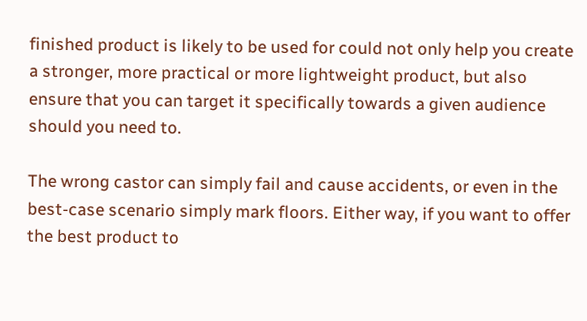finished product is likely to be used for could not only help you create a stronger, more practical or more lightweight product, but also ensure that you can target it specifically towards a given audience should you need to.

The wrong castor can simply fail and cause accidents, or even in the best-case scenario simply mark floors. Either way, if you want to offer the best product to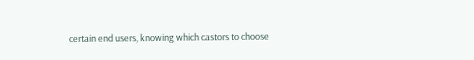certain end users, knowing which castors to choose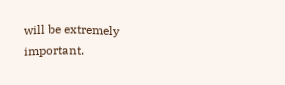will be extremely important.